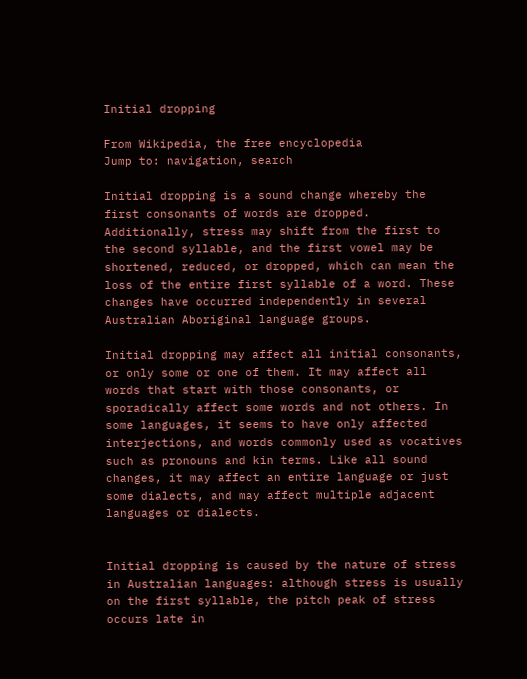Initial dropping

From Wikipedia, the free encyclopedia
Jump to: navigation, search

Initial dropping is a sound change whereby the first consonants of words are dropped. Additionally, stress may shift from the first to the second syllable, and the first vowel may be shortened, reduced, or dropped, which can mean the loss of the entire first syllable of a word. These changes have occurred independently in several Australian Aboriginal language groups.

Initial dropping may affect all initial consonants, or only some or one of them. It may affect all words that start with those consonants, or sporadically affect some words and not others. In some languages, it seems to have only affected interjections, and words commonly used as vocatives such as pronouns and kin terms. Like all sound changes, it may affect an entire language or just some dialects, and may affect multiple adjacent languages or dialects.


Initial dropping is caused by the nature of stress in Australian languages: although stress is usually on the first syllable, the pitch peak of stress occurs late in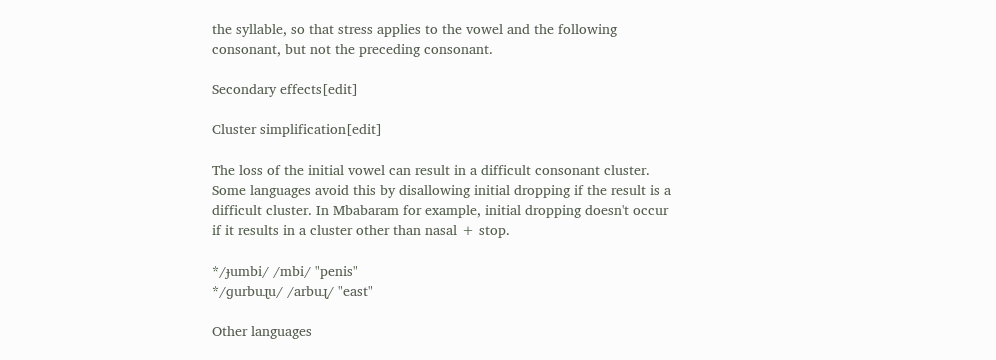the syllable, so that stress applies to the vowel and the following consonant, but not the preceding consonant.

Secondary effects[edit]

Cluster simplification[edit]

The loss of the initial vowel can result in a difficult consonant cluster. Some languages avoid this by disallowing initial dropping if the result is a difficult cluster. In Mbabaram for example, initial dropping doesn't occur if it results in a cluster other than nasal + stop.

*/ɟumbi/ /mbi/ "penis"
*/ɡurbuɻu/ /arbuɻ/ "east"

Other languages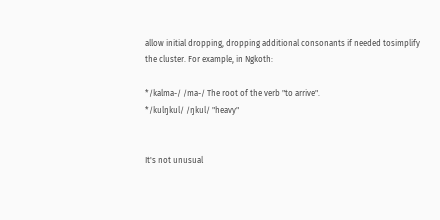allow initial dropping, dropping additional consonants if needed tosimplify the cluster. For example, in Ngkoth:

*/kalma-/ /ma-/ The root of the verb "to arrive".
*/kulŋkul/ /ŋkul/ "heavy"


It's not unusual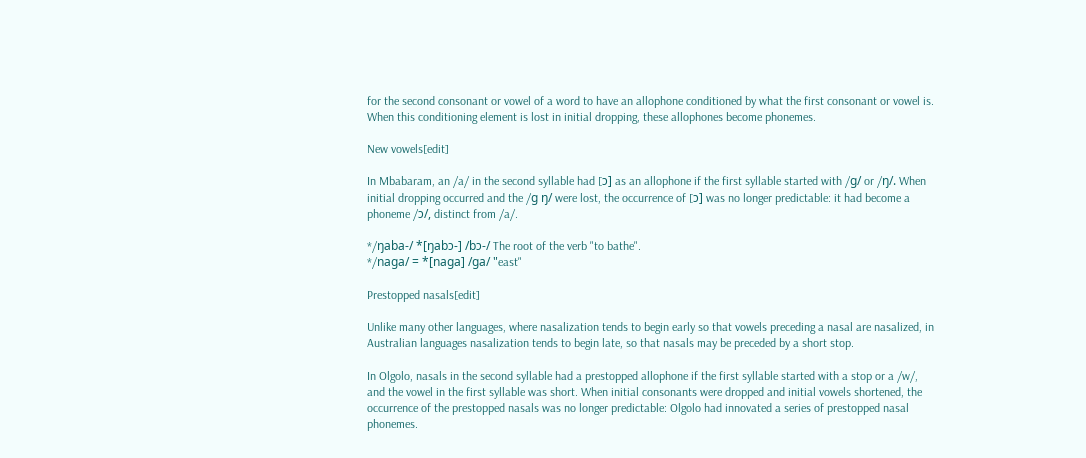for the second consonant or vowel of a word to have an allophone conditioned by what the first consonant or vowel is. When this conditioning element is lost in initial dropping, these allophones become phonemes.

New vowels[edit]

In Mbabaram, an /a/ in the second syllable had [ɔ] as an allophone if the first syllable started with /ɡ/ or /ŋ/. When initial dropping occurred and the /ɡ ŋ/ were lost, the occurrence of [ɔ] was no longer predictable: it had become a phoneme /ɔ/, distinct from /a/.

*/ŋaba-/ *[ŋabɔ-] /bɔ-/ The root of the verb "to bathe".
*/naɡa/ = *[naɡa] /ɡa/ "east"

Prestopped nasals[edit]

Unlike many other languages, where nasalization tends to begin early so that vowels preceding a nasal are nasalized, in Australian languages nasalization tends to begin late, so that nasals may be preceded by a short stop.

In Olgolo, nasals in the second syllable had a prestopped allophone if the first syllable started with a stop or a /w/, and the vowel in the first syllable was short. When initial consonants were dropped and initial vowels shortened, the occurrence of the prestopped nasals was no longer predictable: Olgolo had innovated a series of prestopped nasal phonemes.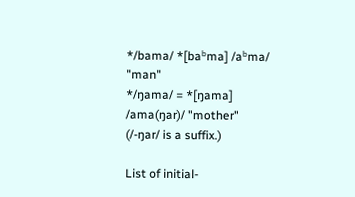*/bama/ *[baᵇma] /aᵇma/ "man"
*/ŋama/ = *[ŋama] /ama(ŋar)/ "mother" (/-ŋar/ is a suffix.)

List of initial-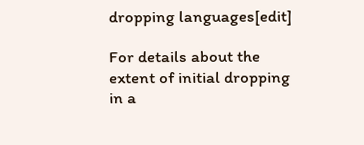dropping languages[edit]

For details about the extent of initial dropping in a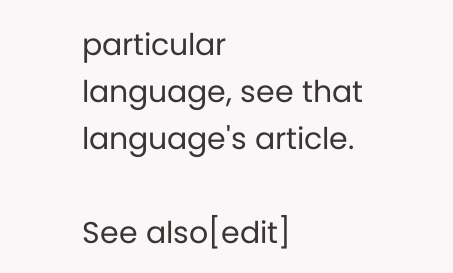particular language, see that language's article.

See also[edit]